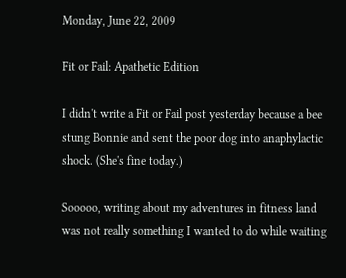Monday, June 22, 2009

Fit or Fail: Apathetic Edition

I didn't write a Fit or Fail post yesterday because a bee stung Bonnie and sent the poor dog into anaphylactic shock. (She's fine today.)

Sooooo, writing about my adventures in fitness land was not really something I wanted to do while waiting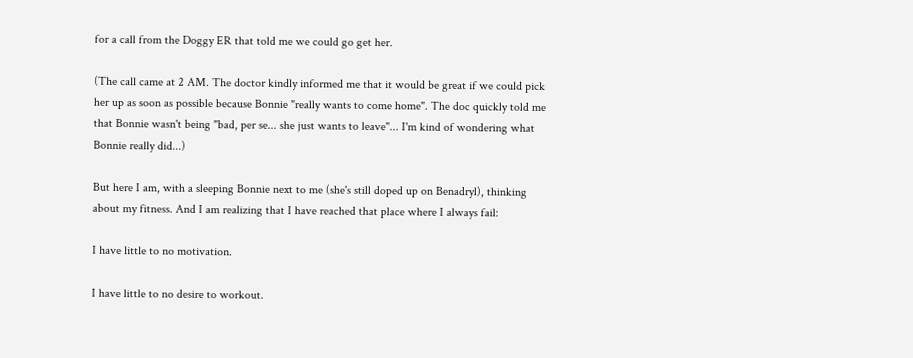for a call from the Doggy ER that told me we could go get her.

(The call came at 2 AM. The doctor kindly informed me that it would be great if we could pick her up as soon as possible because Bonnie "really wants to come home". The doc quickly told me that Bonnie wasn't being "bad, per se... she just wants to leave"... I'm kind of wondering what Bonnie really did...)

But here I am, with a sleeping Bonnie next to me (she's still doped up on Benadryl), thinking about my fitness. And I am realizing that I have reached that place where I always fail:

I have little to no motivation.

I have little to no desire to workout.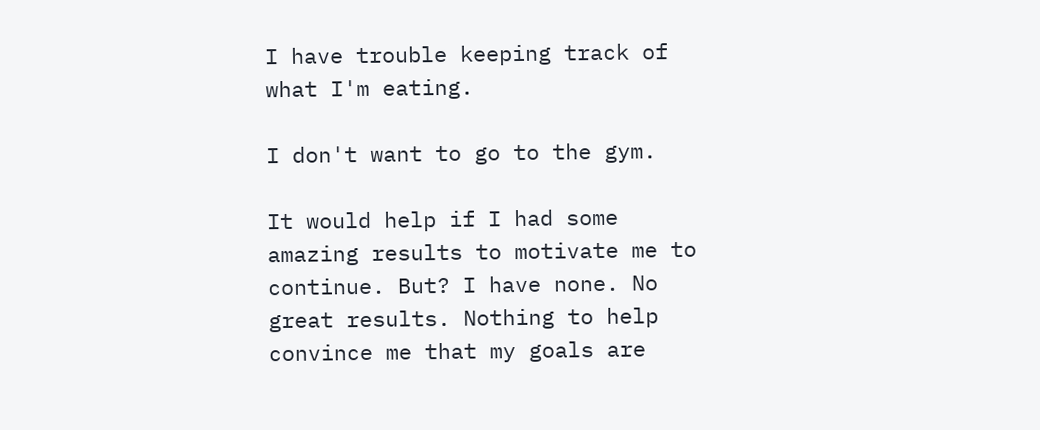I have trouble keeping track of what I'm eating.

I don't want to go to the gym.

It would help if I had some amazing results to motivate me to continue. But? I have none. No great results. Nothing to help convince me that my goals are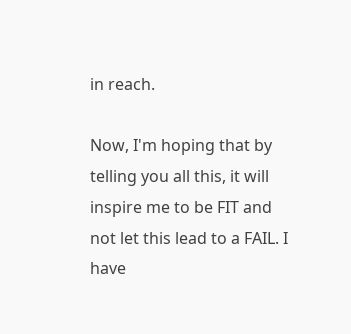in reach.

Now, I'm hoping that by telling you all this, it will inspire me to be FIT and not let this lead to a FAIL. I have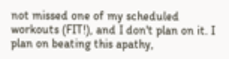not missed one of my scheduled workouts (FIT!), and I don't plan on it. I plan on beating this apathy,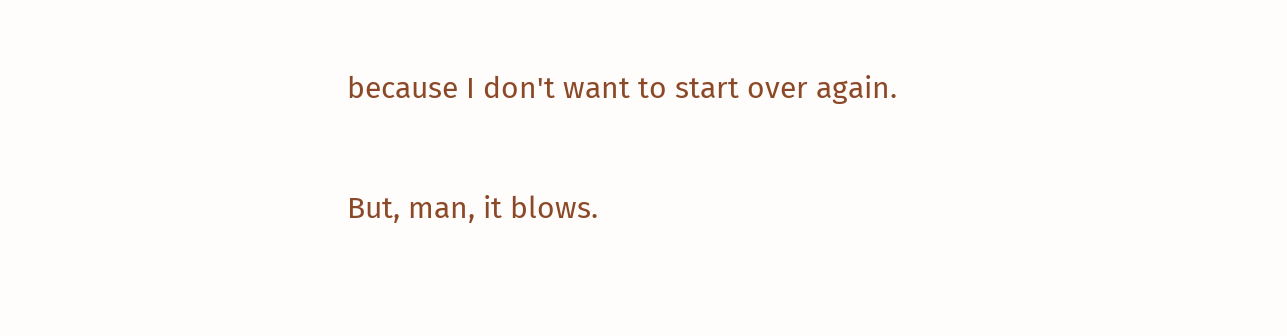because I don't want to start over again.

But, man, it blows.